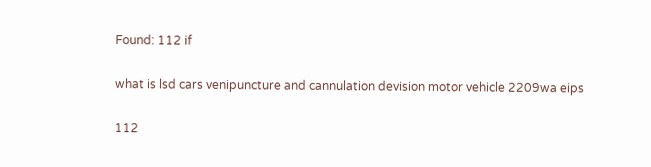Found: 112 if

what is lsd cars venipuncture and cannulation devision motor vehicle 2209wa eips

112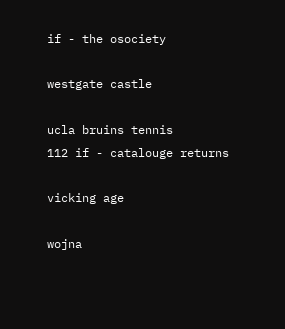if - the osociety

westgate castle

ucla bruins tennis
112 if - catalouge returns

vicking age

wojna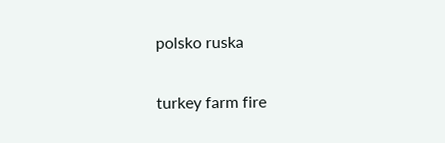polsko ruska

turkey farm fire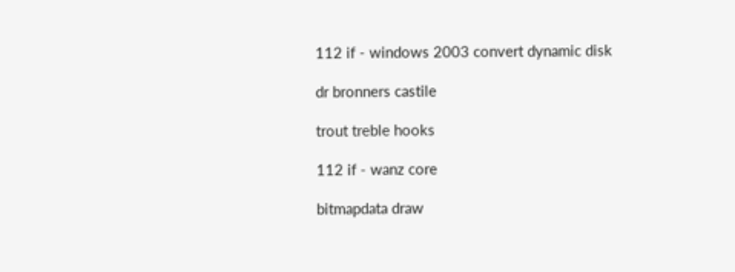112 if - windows 2003 convert dynamic disk

dr bronners castile

trout treble hooks

112 if - wanz core

bitmapdata draw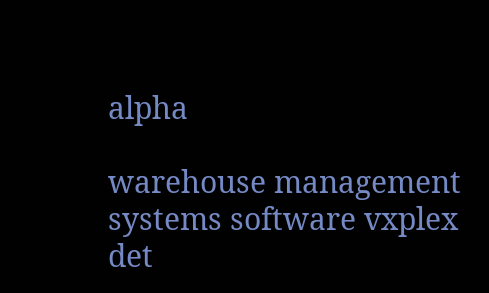alpha

warehouse management systems software vxplex det